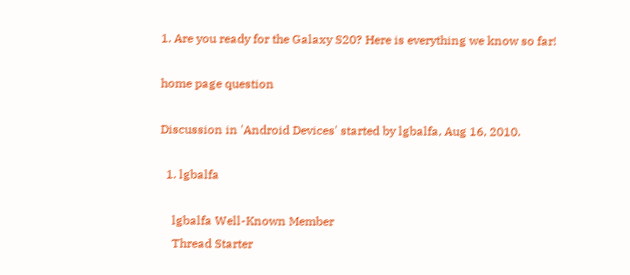1. Are you ready for the Galaxy S20? Here is everything we know so far!

home page question

Discussion in 'Android Devices' started by lgbalfa, Aug 16, 2010.

  1. lgbalfa

    lgbalfa Well-Known Member
    Thread Starter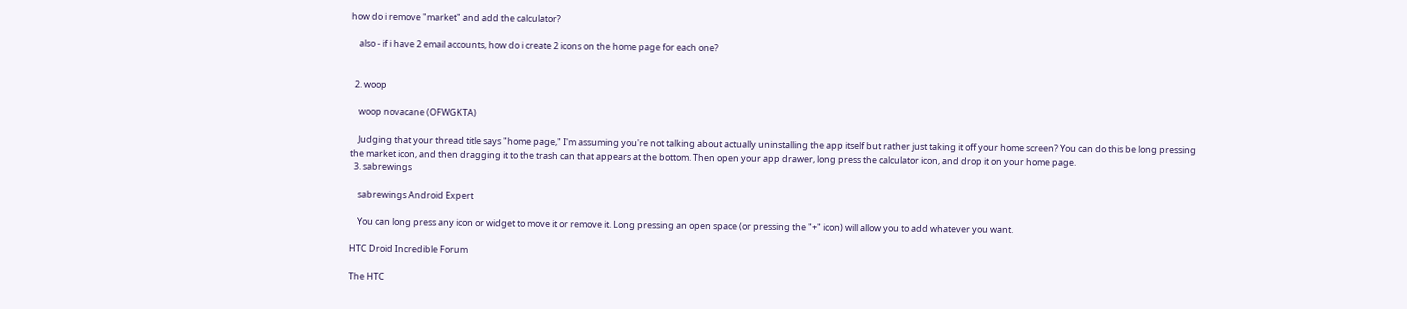how do i remove "market" and add the calculator?

    also - if i have 2 email accounts, how do i create 2 icons on the home page for each one?


  2. woop

    woop novacane (OFWGKTA)

    Judging that your thread title says "home page," I'm assuming you're not talking about actually uninstalling the app itself but rather just taking it off your home screen? You can do this be long pressing the market icon, and then dragging it to the trash can that appears at the bottom. Then open your app drawer, long press the calculator icon, and drop it on your home page.
  3. sabrewings

    sabrewings Android Expert

    You can long press any icon or widget to move it or remove it. Long pressing an open space (or pressing the "+" icon) will allow you to add whatever you want.

HTC Droid Incredible Forum

The HTC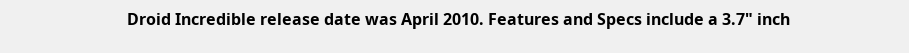Droid Incredible release date was April 2010. Features and Specs include a 3.7" inch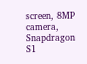screen, 8MP camera, Snapdragon S1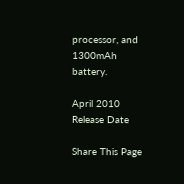processor, and 1300mAh battery.

April 2010
Release Date

Share This Page